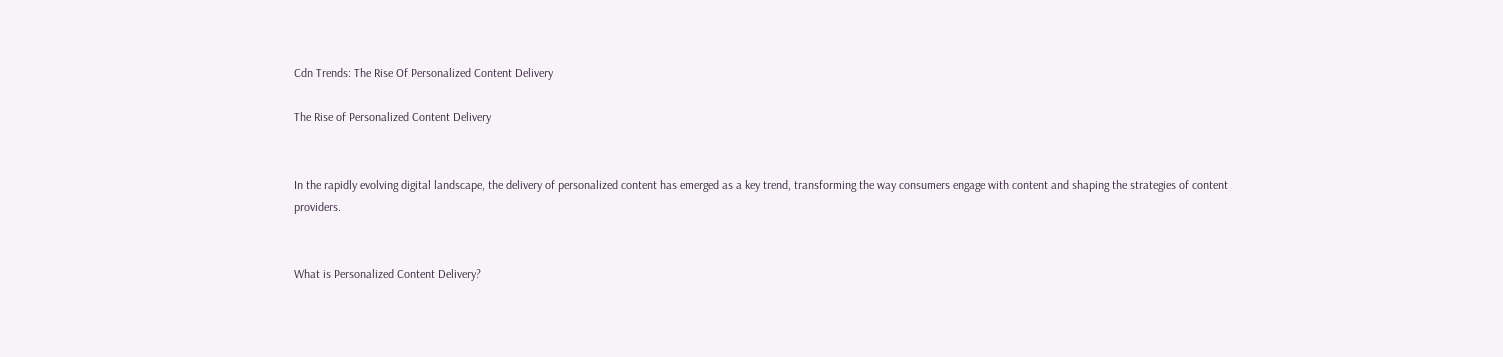Cdn Trends: The Rise Of Personalized Content Delivery

The Rise of Personalized Content Delivery


In the rapidly evolving digital landscape, the delivery of personalized content has emerged as a key trend, transforming the way consumers engage with content and shaping the strategies of content providers.


What is Personalized Content Delivery?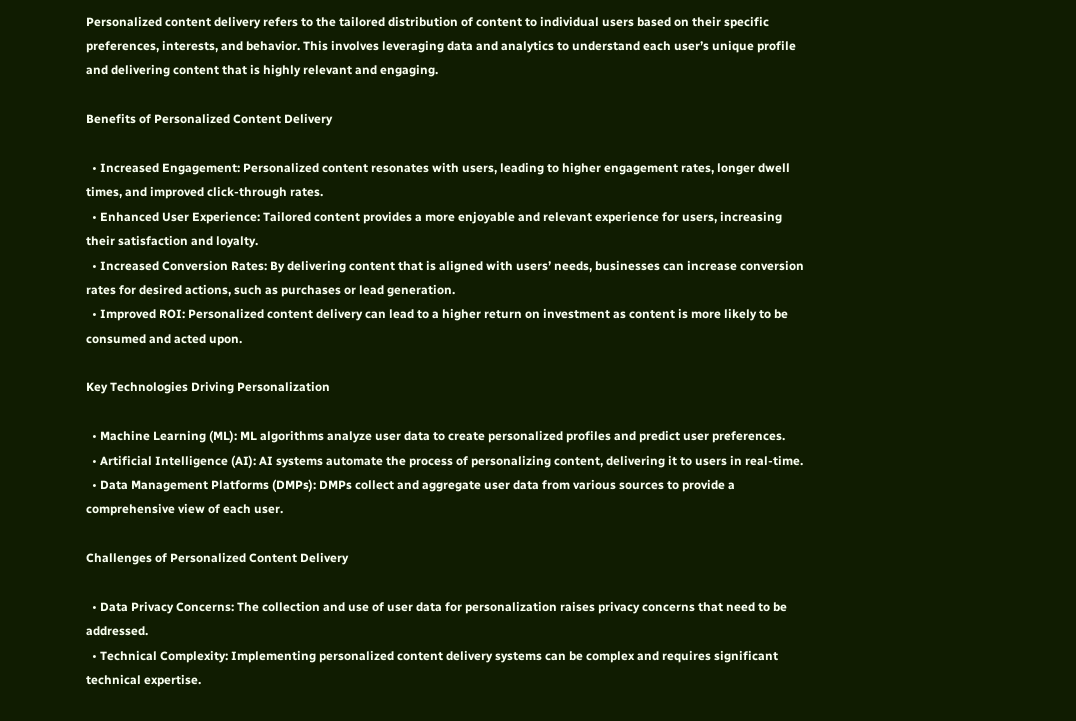Personalized content delivery refers to the tailored distribution of content to individual users based on their specific preferences, interests, and behavior. This involves leveraging data and analytics to understand each user’s unique profile and delivering content that is highly relevant and engaging.

Benefits of Personalized Content Delivery

  • Increased Engagement: Personalized content resonates with users, leading to higher engagement rates, longer dwell times, and improved click-through rates.
  • Enhanced User Experience: Tailored content provides a more enjoyable and relevant experience for users, increasing their satisfaction and loyalty.
  • Increased Conversion Rates: By delivering content that is aligned with users’ needs, businesses can increase conversion rates for desired actions, such as purchases or lead generation.
  • Improved ROI: Personalized content delivery can lead to a higher return on investment as content is more likely to be consumed and acted upon.

Key Technologies Driving Personalization

  • Machine Learning (ML): ML algorithms analyze user data to create personalized profiles and predict user preferences.
  • Artificial Intelligence (AI): AI systems automate the process of personalizing content, delivering it to users in real-time.
  • Data Management Platforms (DMPs): DMPs collect and aggregate user data from various sources to provide a comprehensive view of each user.

Challenges of Personalized Content Delivery

  • Data Privacy Concerns: The collection and use of user data for personalization raises privacy concerns that need to be addressed.
  • Technical Complexity: Implementing personalized content delivery systems can be complex and requires significant technical expertise.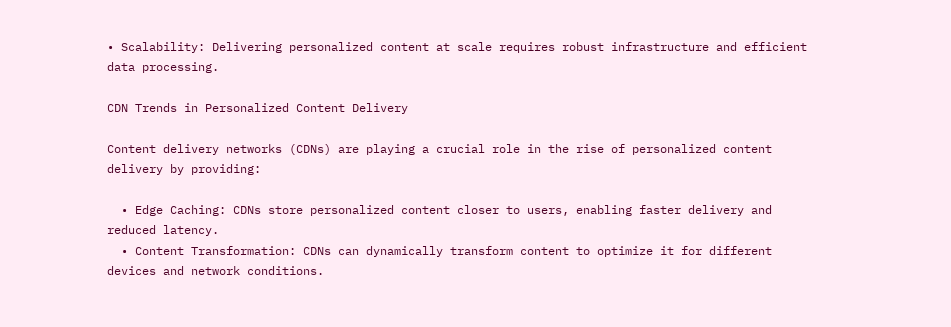• Scalability: Delivering personalized content at scale requires robust infrastructure and efficient data processing.

CDN Trends in Personalized Content Delivery

Content delivery networks (CDNs) are playing a crucial role in the rise of personalized content delivery by providing:

  • Edge Caching: CDNs store personalized content closer to users, enabling faster delivery and reduced latency.
  • Content Transformation: CDNs can dynamically transform content to optimize it for different devices and network conditions.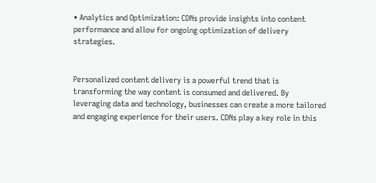• Analytics and Optimization: CDNs provide insights into content performance and allow for ongoing optimization of delivery strategies.


Personalized content delivery is a powerful trend that is transforming the way content is consumed and delivered. By leveraging data and technology, businesses can create a more tailored and engaging experience for their users. CDNs play a key role in this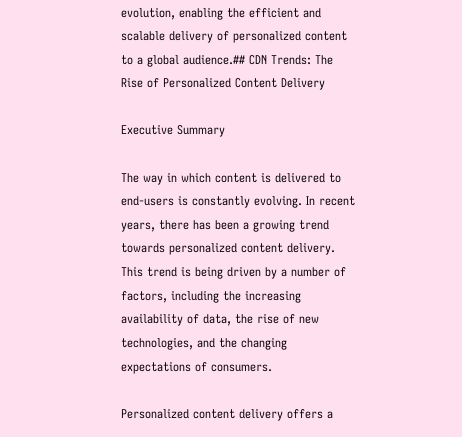evolution, enabling the efficient and scalable delivery of personalized content to a global audience.## CDN Trends: The Rise of Personalized Content Delivery

Executive Summary

The way in which content is delivered to end-users is constantly evolving. In recent years, there has been a growing trend towards personalized content delivery. This trend is being driven by a number of factors, including the increasing availability of data, the rise of new technologies, and the changing expectations of consumers.

Personalized content delivery offers a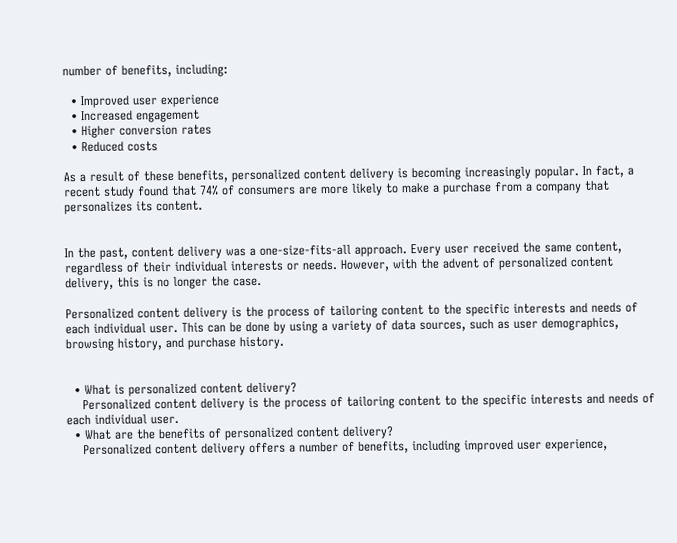number of benefits, including:

  • Improved user experience
  • Increased engagement
  • Higher conversion rates
  • Reduced costs

As a result of these benefits, personalized content delivery is becoming increasingly popular. In fact, a recent study found that 74% of consumers are more likely to make a purchase from a company that personalizes its content.


In the past, content delivery was a one-size-fits-all approach. Every user received the same content, regardless of their individual interests or needs. However, with the advent of personalized content delivery, this is no longer the case.

Personalized content delivery is the process of tailoring content to the specific interests and needs of each individual user. This can be done by using a variety of data sources, such as user demographics, browsing history, and purchase history.


  • What is personalized content delivery?
    Personalized content delivery is the process of tailoring content to the specific interests and needs of each individual user.
  • What are the benefits of personalized content delivery?
    Personalized content delivery offers a number of benefits, including improved user experience,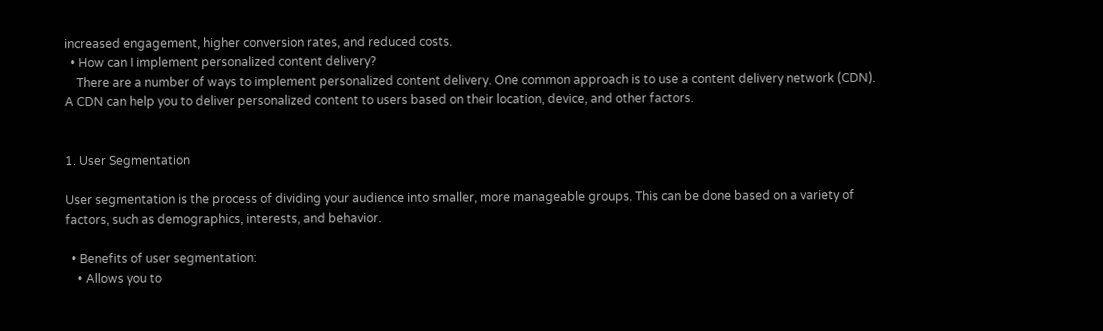increased engagement, higher conversion rates, and reduced costs.
  • How can I implement personalized content delivery?
    There are a number of ways to implement personalized content delivery. One common approach is to use a content delivery network (CDN). A CDN can help you to deliver personalized content to users based on their location, device, and other factors.


1. User Segmentation

User segmentation is the process of dividing your audience into smaller, more manageable groups. This can be done based on a variety of factors, such as demographics, interests, and behavior.

  • Benefits of user segmentation:
    • Allows you to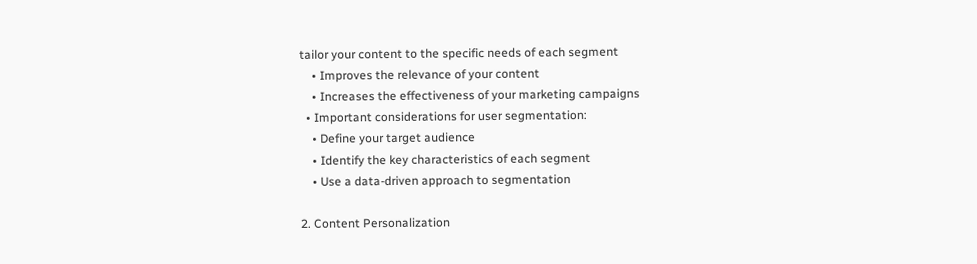tailor your content to the specific needs of each segment
    • Improves the relevance of your content
    • Increases the effectiveness of your marketing campaigns
  • Important considerations for user segmentation:
    • Define your target audience
    • Identify the key characteristics of each segment
    • Use a data-driven approach to segmentation

2. Content Personalization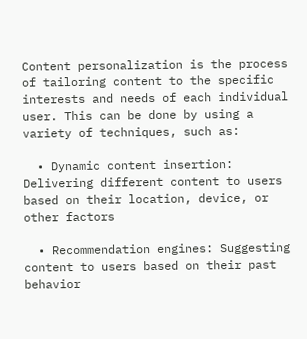Content personalization is the process of tailoring content to the specific interests and needs of each individual user. This can be done by using a variety of techniques, such as:

  • Dynamic content insertion: Delivering different content to users based on their location, device, or other factors

  • Recommendation engines: Suggesting content to users based on their past behavior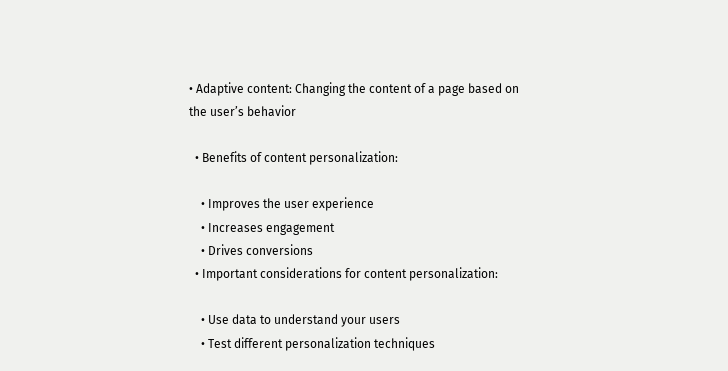• Adaptive content: Changing the content of a page based on the user’s behavior

  • Benefits of content personalization:

    • Improves the user experience
    • Increases engagement
    • Drives conversions
  • Important considerations for content personalization:

    • Use data to understand your users
    • Test different personalization techniques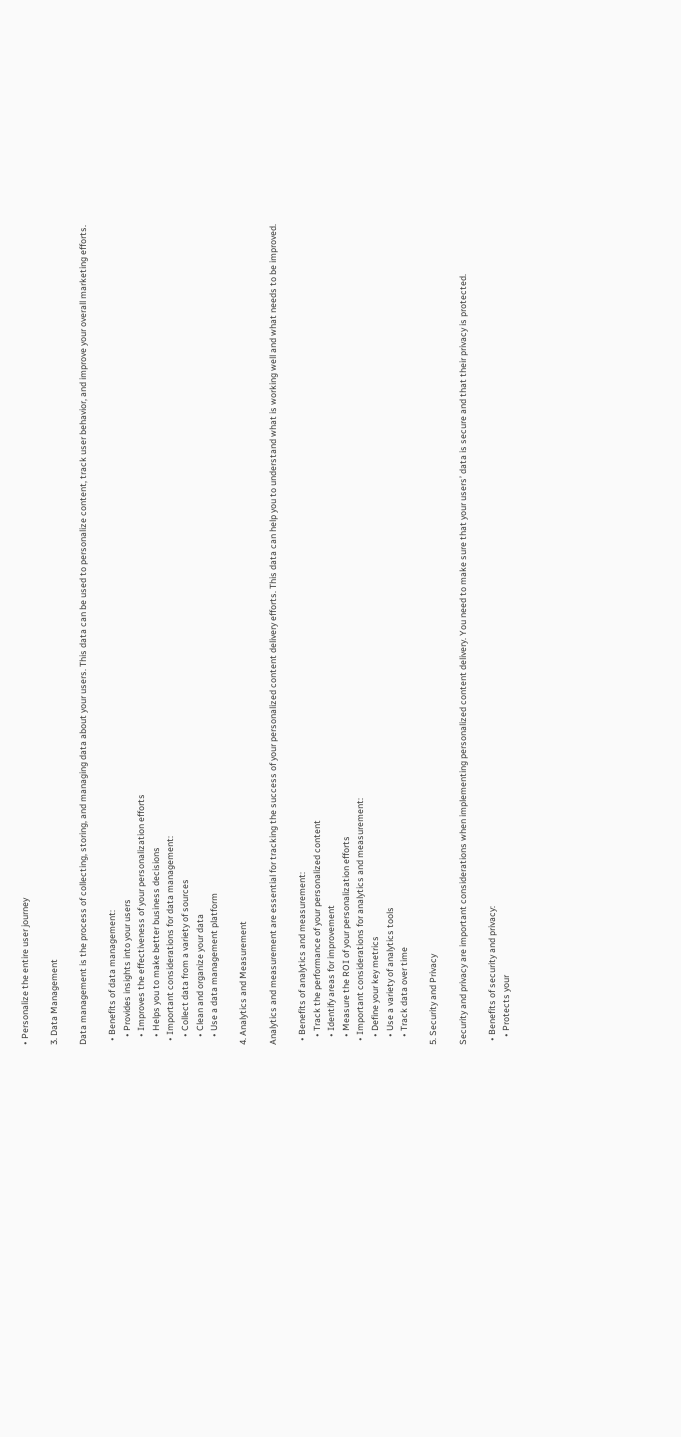• Personalize the entire user journey

3. Data Management

Data management is the process of collecting, storing, and managing data about your users. This data can be used to personalize content, track user behavior, and improve your overall marketing efforts.

  • Benefits of data management:
    • Provides insights into your users
    • Improves the effectiveness of your personalization efforts
    • Helps you to make better business decisions
  • Important considerations for data management:
    • Collect data from a variety of sources
    • Clean and organize your data
    • Use a data management platform

4. Analytics and Measurement

Analytics and measurement are essential for tracking the success of your personalized content delivery efforts. This data can help you to understand what is working well and what needs to be improved.

  • Benefits of analytics and measurement:
    • Track the performance of your personalized content
    • Identify areas for improvement
    • Measure the ROI of your personalization efforts
  • Important considerations for analytics and measurement:
    • Define your key metrics
    • Use a variety of analytics tools
    • Track data over time

5. Security and Privacy

Security and privacy are important considerations when implementing personalized content delivery. You need to make sure that your users’ data is secure and that their privacy is protected.

  • Benefits of security and privacy:
    • Protects your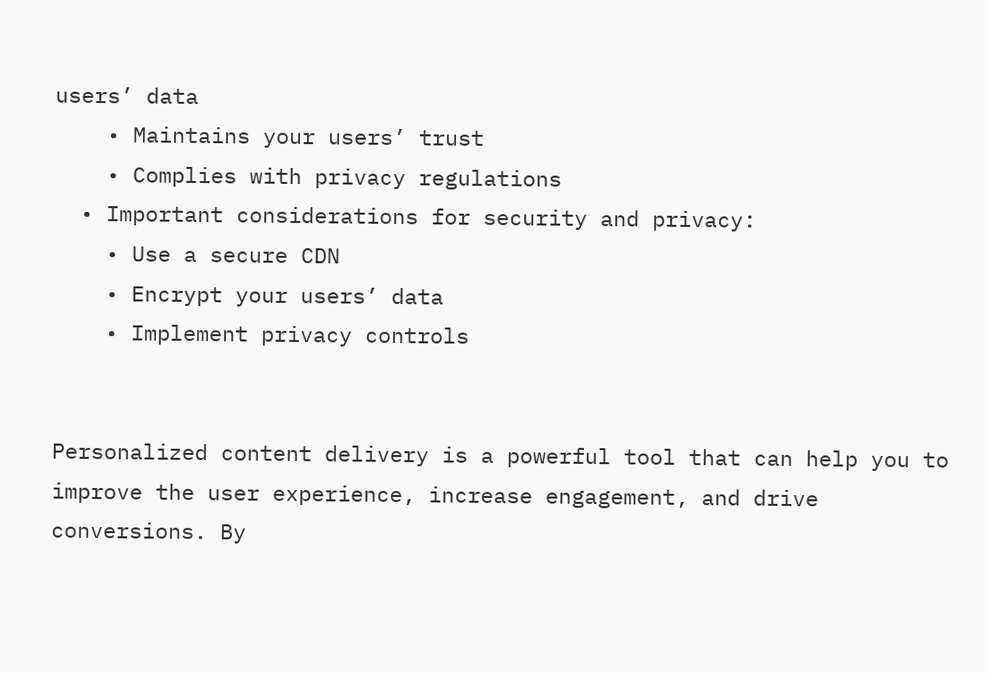users’ data
    • Maintains your users’ trust
    • Complies with privacy regulations
  • Important considerations for security and privacy:
    • Use a secure CDN
    • Encrypt your users’ data
    • Implement privacy controls


Personalized content delivery is a powerful tool that can help you to improve the user experience, increase engagement, and drive conversions. By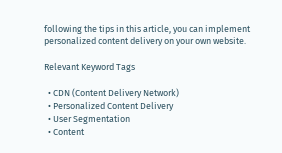following the tips in this article, you can implement personalized content delivery on your own website.

Relevant Keyword Tags

  • CDN (Content Delivery Network)
  • Personalized Content Delivery
  • User Segmentation
  • Content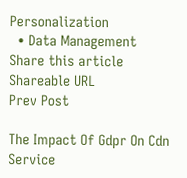Personalization
  • Data Management
Share this article
Shareable URL
Prev Post

The Impact Of Gdpr On Cdn Service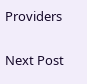Providers

Next Post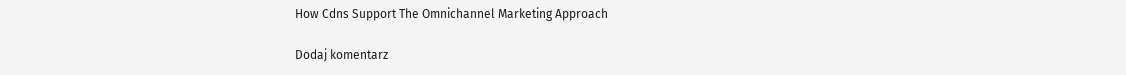How Cdns Support The Omnichannel Marketing Approach

Dodaj komentarz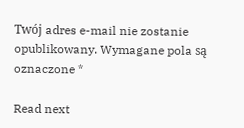Twój adres e-mail nie zostanie opublikowany. Wymagane pola są oznaczone *

Read next